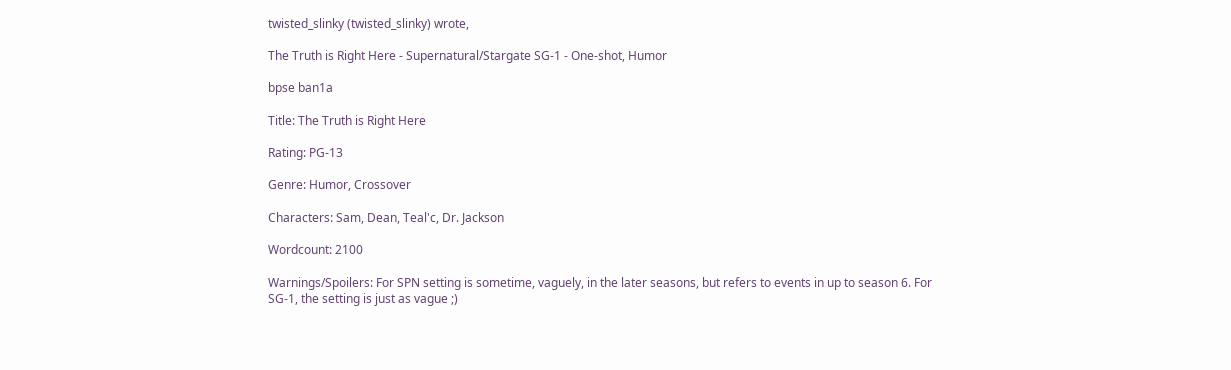twisted_slinky (twisted_slinky) wrote,

The Truth is Right Here - Supernatural/Stargate SG-1 - One-shot, Humor

bpse ban1a

Title: The Truth is Right Here

Rating: PG-13

Genre: Humor, Crossover

Characters: Sam, Dean, Teal'c, Dr. Jackson

Wordcount: 2100

Warnings/Spoilers: For SPN setting is sometime, vaguely, in the later seasons, but refers to events in up to season 6. For SG-1, the setting is just as vague ;)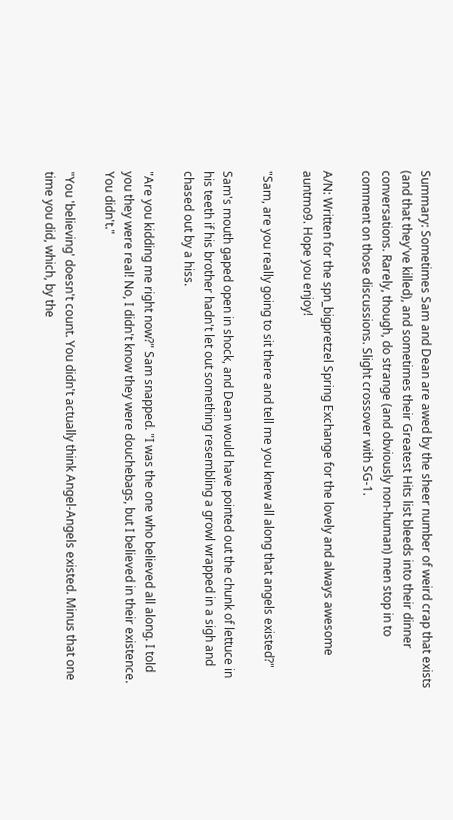Summary: Sometimes Sam and Dean are awed by the sheer number of weird crap that exists (and that they've killed), and sometimes their Greatest Hits list bleeds into their dinner conversations. Rarely, though, do strange (and obviously non-human) men stop in to comment on those discussions. Slight crossover with SG-1.

A/N: Written for the spn_bigpretzel Spring Exchange for the lovely and always awesome auntmo9. Hope you enjoy!

"Sam, are you really going to sit there and tell me you knew all along that angels existed?"

Sam's mouth gaped open in shock, and Dean would have pointed out the chunk of lettuce in his teeth if his brother hadn't let out something resembling a growl wrapped in a sigh and chased out by a hiss.

"Are you kidding me right now?" Sam snapped. "I was the one who believed all along. I told you they were real! No, I didn't know they were douchebags, but I believed in their existence. You didn't."

"You 'believing' doesn't count. You didn't actually think Angel-Angels existed. Minus that one time you did, which, by the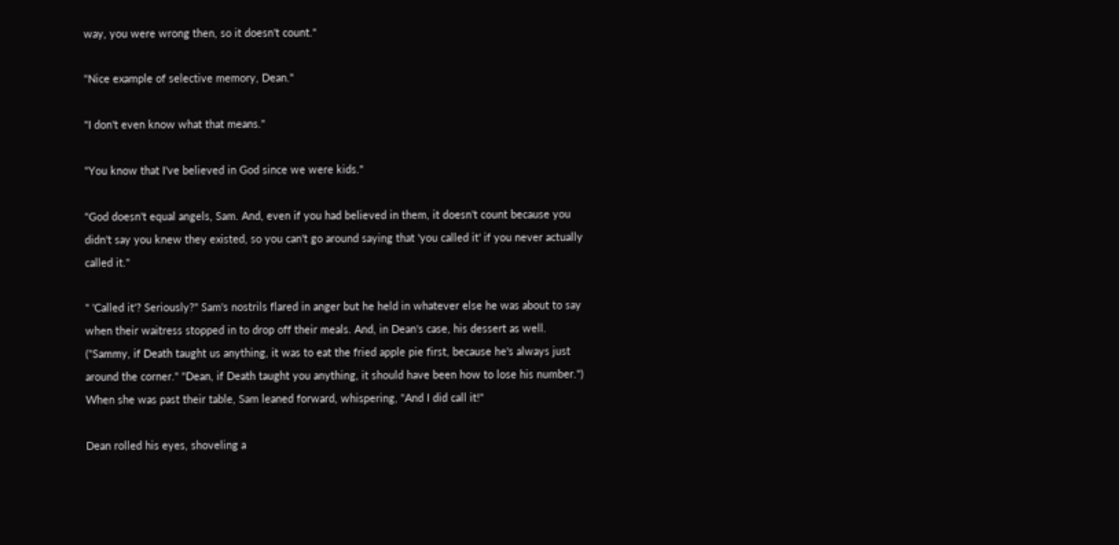way, you were wrong then, so it doesn't count."

"Nice example of selective memory, Dean."

"I don't even know what that means."

"You know that I've believed in God since we were kids."

"God doesn't equal angels, Sam. And, even if you had believed in them, it doesn't count because you didn't say you knew they existed, so you can't go around saying that 'you called it' if you never actually called it."

" 'Called it'? Seriously?" Sam's nostrils flared in anger but he held in whatever else he was about to say when their waitress stopped in to drop off their meals. And, in Dean's case, his dessert as well. ("Sammy, if Death taught us anything, it was to eat the fried apple pie first, because he's always just around the corner." "Dean, if Death taught you anything, it should have been how to lose his number.") When she was past their table, Sam leaned forward, whispering, "And I did call it!"

Dean rolled his eyes, shoveling a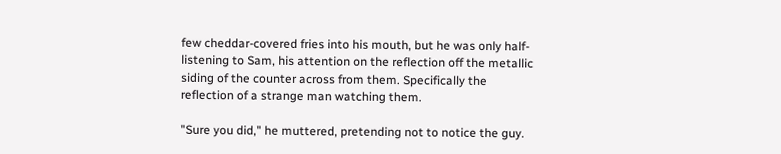few cheddar-covered fries into his mouth, but he was only half-listening to Sam, his attention on the reflection off the metallic siding of the counter across from them. Specifically the reflection of a strange man watching them.

"Sure you did," he muttered, pretending not to notice the guy.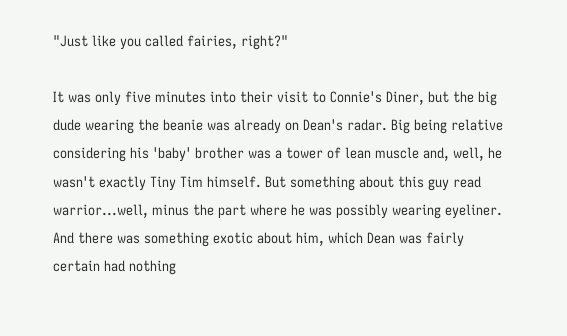"Just like you called fairies, right?"

It was only five minutes into their visit to Connie's Diner, but the big dude wearing the beanie was already on Dean's radar. Big being relative considering his 'baby' brother was a tower of lean muscle and, well, he wasn't exactly Tiny Tim himself. But something about this guy read warrior...well, minus the part where he was possibly wearing eyeliner. And there was something exotic about him, which Dean was fairly certain had nothing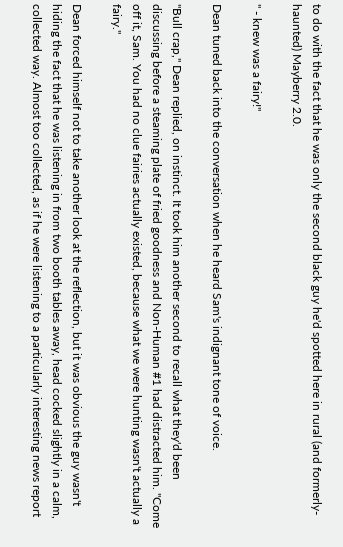to do with the fact that he was only the second black guy he'd spotted here in rural (and formerly-haunted) Mayberry 2.0.

" - knew was a fairy!"

Dean tuned back into the conversation when he heard Sam's indignant tone of voice.

"Bull crap," Dean replied, on instinct. It took him another second to recall what they'd been discussing before a steaming plate of fried goodness and Non-Human #1 had distracted him. "Come off it, Sam. You had no clue fairies actually existed, because what we were hunting wasn't actually a fairy."

Dean forced himself not to take another look at the reflection, but it was obvious the guy wasn't hiding the fact that he was listening in from two booth tables away, head cocked slightly in a calm, collected way. Almost too collected, as if he were listening to a particularly interesting news report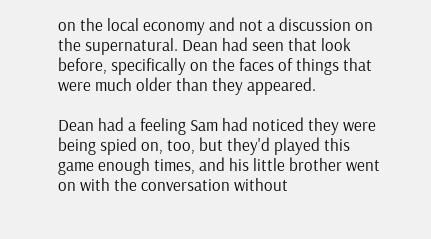on the local economy and not a discussion on the supernatural. Dean had seen that look before, specifically on the faces of things that were much older than they appeared.

Dean had a feeling Sam had noticed they were being spied on, too, but they'd played this game enough times, and his little brother went on with the conversation without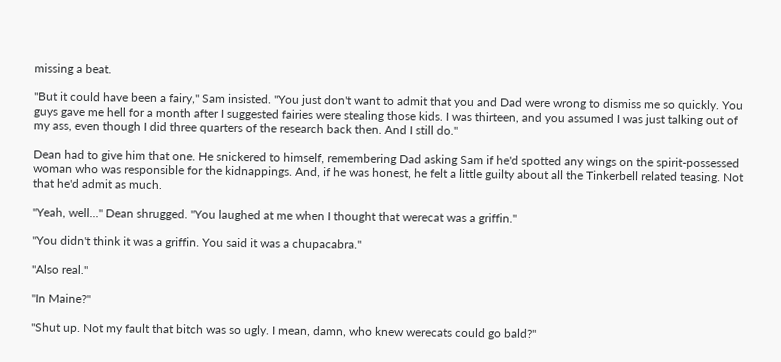missing a beat.

"But it could have been a fairy," Sam insisted. "You just don't want to admit that you and Dad were wrong to dismiss me so quickly. You guys gave me hell for a month after I suggested fairies were stealing those kids. I was thirteen, and you assumed I was just talking out of my ass, even though I did three quarters of the research back then. And I still do."

Dean had to give him that one. He snickered to himself, remembering Dad asking Sam if he'd spotted any wings on the spirit-possessed woman who was responsible for the kidnappings. And, if he was honest, he felt a little guilty about all the Tinkerbell related teasing. Not that he'd admit as much.

"Yeah, well..." Dean shrugged. "You laughed at me when I thought that werecat was a griffin."

"You didn't think it was a griffin. You said it was a chupacabra."

"Also real."

"In Maine?"

"Shut up. Not my fault that bitch was so ugly. I mean, damn, who knew werecats could go bald?"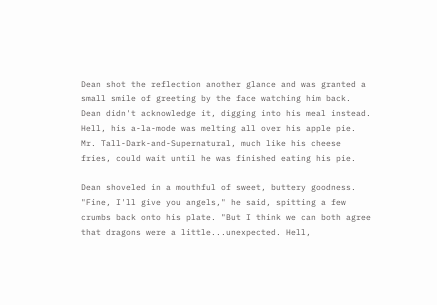Dean shot the reflection another glance and was granted a small smile of greeting by the face watching him back. Dean didn't acknowledge it, digging into his meal instead. Hell, his a-la-mode was melting all over his apple pie. Mr. Tall-Dark-and-Supernatural, much like his cheese fries, could wait until he was finished eating his pie.

Dean shoveled in a mouthful of sweet, buttery goodness. "Fine, I'll give you angels," he said, spitting a few crumbs back onto his plate. "But I think we can both agree that dragons were a little...unexpected. Hell,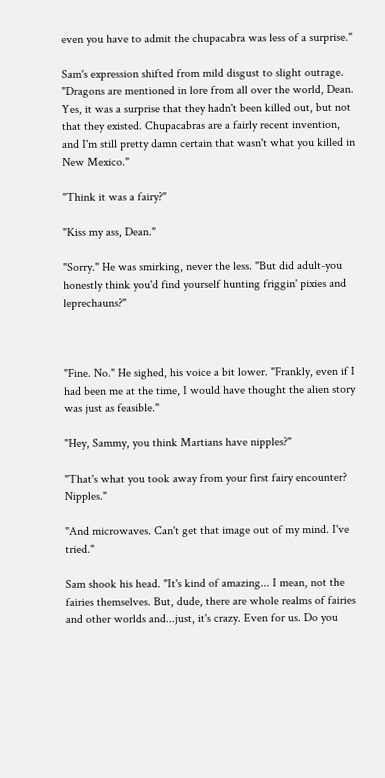even you have to admit the chupacabra was less of a surprise."

Sam's expression shifted from mild disgust to slight outrage. "Dragons are mentioned in lore from all over the world, Dean. Yes, it was a surprise that they hadn't been killed out, but not that they existed. Chupacabras are a fairly recent invention, and I'm still pretty damn certain that wasn't what you killed in New Mexico."

"Think it was a fairy?"

"Kiss my ass, Dean."

"Sorry." He was smirking, never the less. "But did adult-you honestly think you'd find yourself hunting friggin' pixies and leprechauns?"



"Fine. No." He sighed, his voice a bit lower. "Frankly, even if I had been me at the time, I would have thought the alien story was just as feasible."

"Hey, Sammy, you think Martians have nipples?"

"That's what you took away from your first fairy encounter? Nipples."

"And microwaves. Can't get that image out of my mind. I've tried."

Sam shook his head. "It's kind of amazing... I mean, not the fairies themselves. But, dude, there are whole realms of fairies and other worlds and...just, it's crazy. Even for us. Do you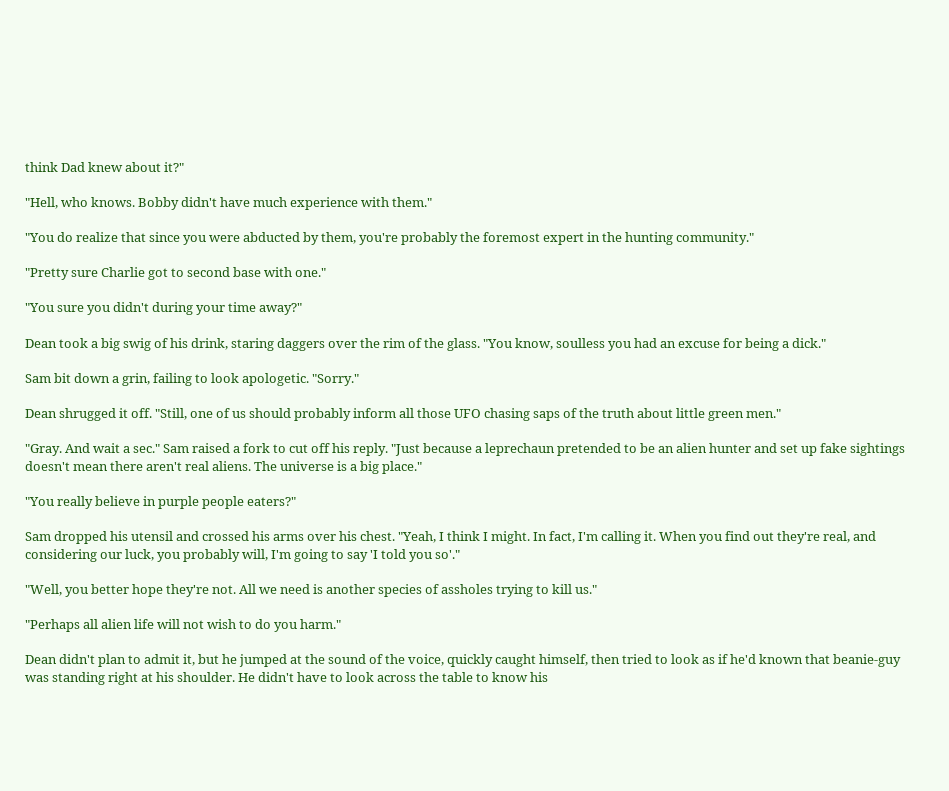think Dad knew about it?"

"Hell, who knows. Bobby didn't have much experience with them."

"You do realize that since you were abducted by them, you're probably the foremost expert in the hunting community."

"Pretty sure Charlie got to second base with one."

"You sure you didn't during your time away?"

Dean took a big swig of his drink, staring daggers over the rim of the glass. "You know, soulless you had an excuse for being a dick."

Sam bit down a grin, failing to look apologetic. "Sorry."

Dean shrugged it off. "Still, one of us should probably inform all those UFO chasing saps of the truth about little green men."

"Gray. And wait a sec." Sam raised a fork to cut off his reply. "Just because a leprechaun pretended to be an alien hunter and set up fake sightings doesn't mean there aren't real aliens. The universe is a big place."

"You really believe in purple people eaters?"

Sam dropped his utensil and crossed his arms over his chest. "Yeah, I think I might. In fact, I'm calling it. When you find out they're real, and considering our luck, you probably will, I'm going to say 'I told you so'."

"Well, you better hope they're not. All we need is another species of assholes trying to kill us."

"Perhaps all alien life will not wish to do you harm."

Dean didn't plan to admit it, but he jumped at the sound of the voice, quickly caught himself, then tried to look as if he'd known that beanie-guy was standing right at his shoulder. He didn't have to look across the table to know his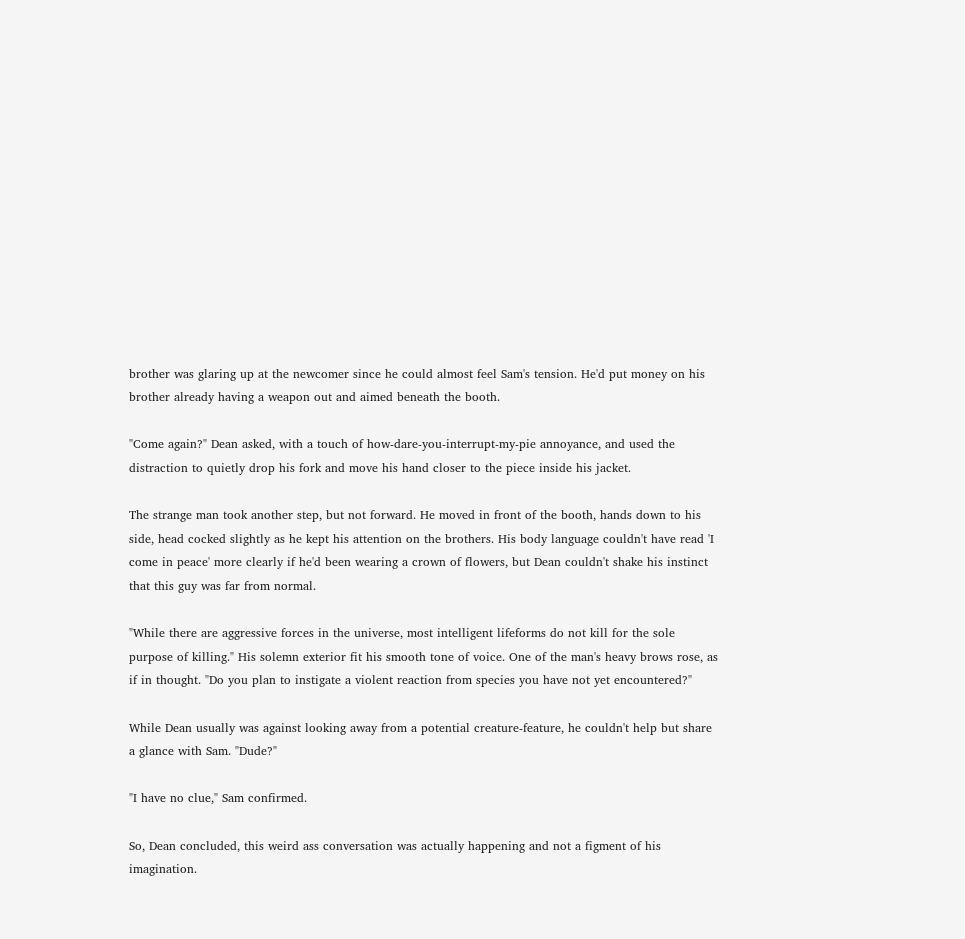brother was glaring up at the newcomer since he could almost feel Sam's tension. He'd put money on his brother already having a weapon out and aimed beneath the booth.

"Come again?" Dean asked, with a touch of how-dare-you-interrupt-my-pie annoyance, and used the distraction to quietly drop his fork and move his hand closer to the piece inside his jacket.

The strange man took another step, but not forward. He moved in front of the booth, hands down to his side, head cocked slightly as he kept his attention on the brothers. His body language couldn't have read 'I come in peace' more clearly if he'd been wearing a crown of flowers, but Dean couldn't shake his instinct that this guy was far from normal.

"While there are aggressive forces in the universe, most intelligent lifeforms do not kill for the sole purpose of killing." His solemn exterior fit his smooth tone of voice. One of the man's heavy brows rose, as if in thought. "Do you plan to instigate a violent reaction from species you have not yet encountered?"

While Dean usually was against looking away from a potential creature-feature, he couldn't help but share a glance with Sam. "Dude?"

"I have no clue," Sam confirmed.

So, Dean concluded, this weird ass conversation was actually happening and not a figment of his imagination.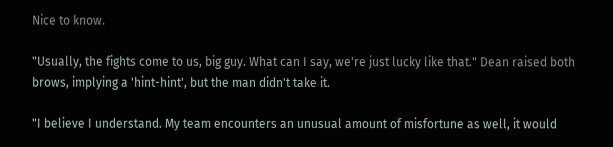Nice to know.

"Usually, the fights come to us, big guy. What can I say, we're just lucky like that." Dean raised both brows, implying a 'hint-hint', but the man didn't take it.

"I believe I understand. My team encounters an unusual amount of misfortune as well, it would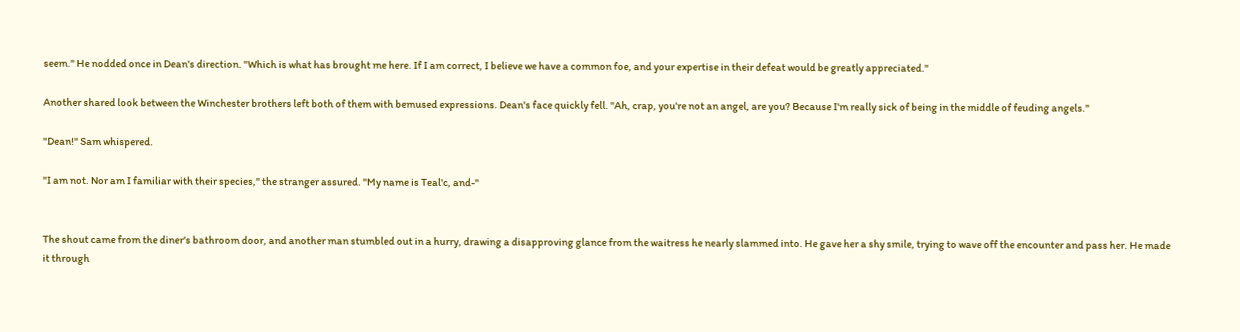seem." He nodded once in Dean's direction. "Which is what has brought me here. If I am correct, I believe we have a common foe, and your expertise in their defeat would be greatly appreciated."

Another shared look between the Winchester brothers left both of them with bemused expressions. Dean's face quickly fell. "Ah, crap, you're not an angel, are you? Because I'm really sick of being in the middle of feuding angels."

"Dean!" Sam whispered.

"I am not. Nor am I familiar with their species," the stranger assured. "My name is Teal'c, and-"


The shout came from the diner's bathroom door, and another man stumbled out in a hurry, drawing a disapproving glance from the waitress he nearly slammed into. He gave her a shy smile, trying to wave off the encounter and pass her. He made it through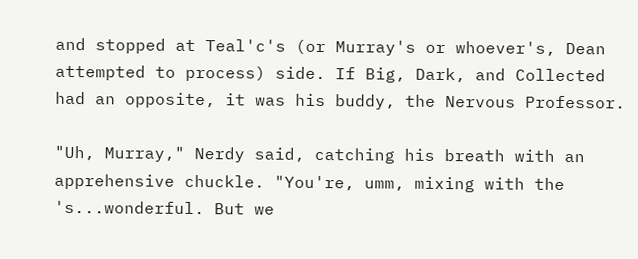and stopped at Teal'c's (or Murray's or whoever's, Dean attempted to process) side. If Big, Dark, and Collected had an opposite, it was his buddy, the Nervous Professor.

"Uh, Murray," Nerdy said, catching his breath with an apprehensive chuckle. "You're, umm, mixing with the 's...wonderful. But we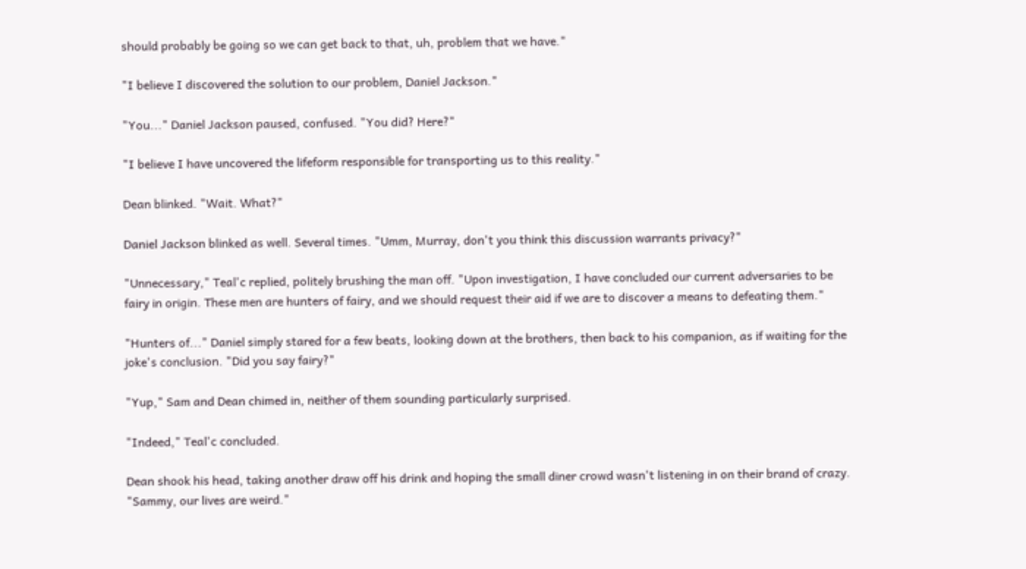should probably be going so we can get back to that, uh, problem that we have."

"I believe I discovered the solution to our problem, Daniel Jackson."

"You..." Daniel Jackson paused, confused. "You did? Here?"

"I believe I have uncovered the lifeform responsible for transporting us to this reality."

Dean blinked. "Wait. What?"

Daniel Jackson blinked as well. Several times. "Umm, Murray, don't you think this discussion warrants privacy?"

"Unnecessary," Teal'c replied, politely brushing the man off. "Upon investigation, I have concluded our current adversaries to be fairy in origin. These men are hunters of fairy, and we should request their aid if we are to discover a means to defeating them."

"Hunters of..." Daniel simply stared for a few beats, looking down at the brothers, then back to his companion, as if waiting for the joke's conclusion. "Did you say fairy?"

"Yup," Sam and Dean chimed in, neither of them sounding particularly surprised.

"Indeed," Teal'c concluded.

Dean shook his head, taking another draw off his drink and hoping the small diner crowd wasn't listening in on their brand of crazy. "Sammy, our lives are weird."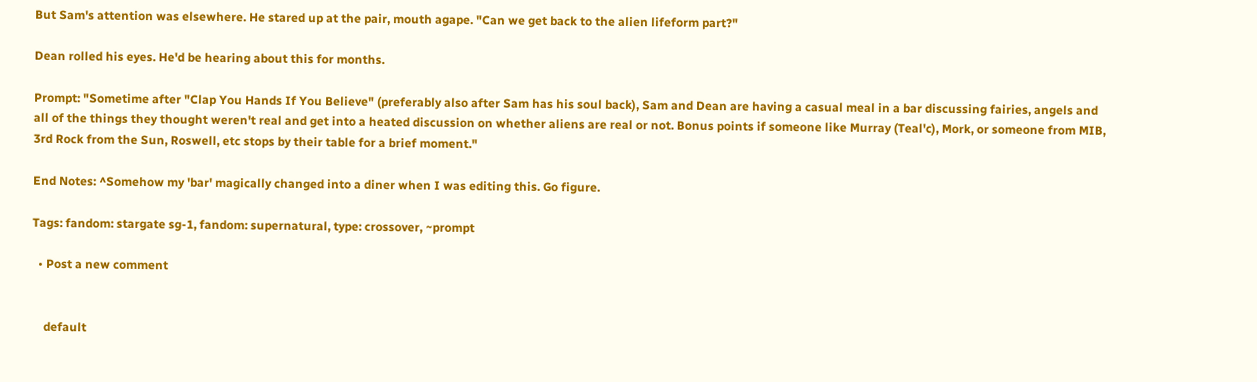But Sam's attention was elsewhere. He stared up at the pair, mouth agape. "Can we get back to the alien lifeform part?"

Dean rolled his eyes. He'd be hearing about this for months.

Prompt: "Sometime after "Clap You Hands If You Believe" (preferably also after Sam has his soul back), Sam and Dean are having a casual meal in a bar discussing fairies, angels and all of the things they thought weren't real and get into a heated discussion on whether aliens are real or not. Bonus points if someone like Murray (Teal'c), Mork, or someone from MIB, 3rd Rock from the Sun, Roswell, etc stops by their table for a brief moment."

End Notes: ^Somehow my 'bar' magically changed into a diner when I was editing this. Go figure.

Tags: fandom: stargate sg-1, fandom: supernatural, type: crossover, ~prompt

  • Post a new comment


    default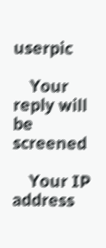userpic

    Your reply will be screened

    Your IP address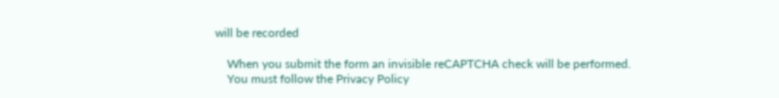will be recorded

    When you submit the form an invisible reCAPTCHA check will be performed.
    You must follow the Privacy Policy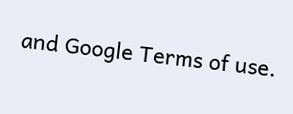and Google Terms of use.